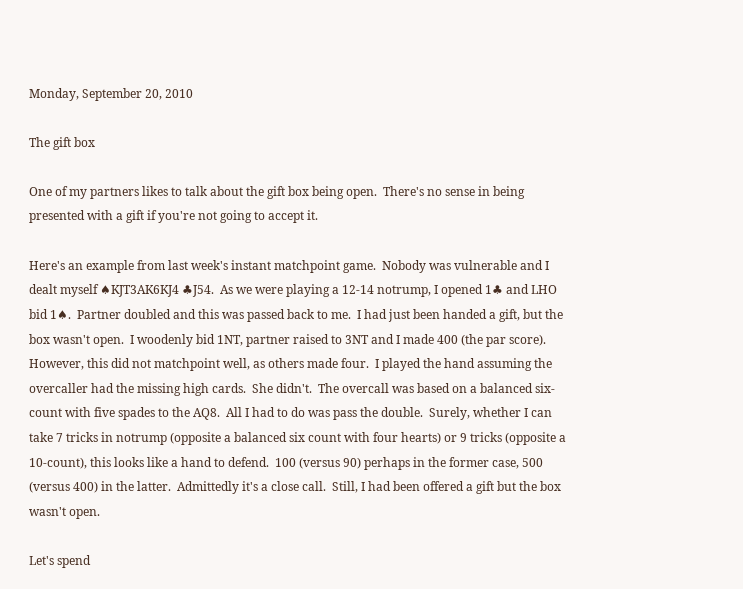Monday, September 20, 2010

The gift box

One of my partners likes to talk about the gift box being open.  There's no sense in being presented with a gift if you're not going to accept it.

Here's an example from last week's instant matchpoint game.  Nobody was vulnerable and I dealt myself ♠KJT3AK6KJ4 ♣J54.  As we were playing a 12-14 notrump, I opened 1♣ and LHO bid 1♠.  Partner doubled and this was passed back to me.  I had just been handed a gift, but the box wasn't open.  I woodenly bid 1NT, partner raised to 3NT and I made 400 (the par score).  However, this did not matchpoint well, as others made four.  I played the hand assuming the overcaller had the missing high cards.  She didn't.  The overcall was based on a balanced six-count with five spades to the AQ8.  All I had to do was pass the double.  Surely, whether I can take 7 tricks in notrump (opposite a balanced six count with four hearts) or 9 tricks (opposite a 10-count), this looks like a hand to defend.  100 (versus 90) perhaps in the former case, 500 (versus 400) in the latter.  Admittedly it's a close call.  Still, I had been offered a gift but the box wasn't open.

Let's spend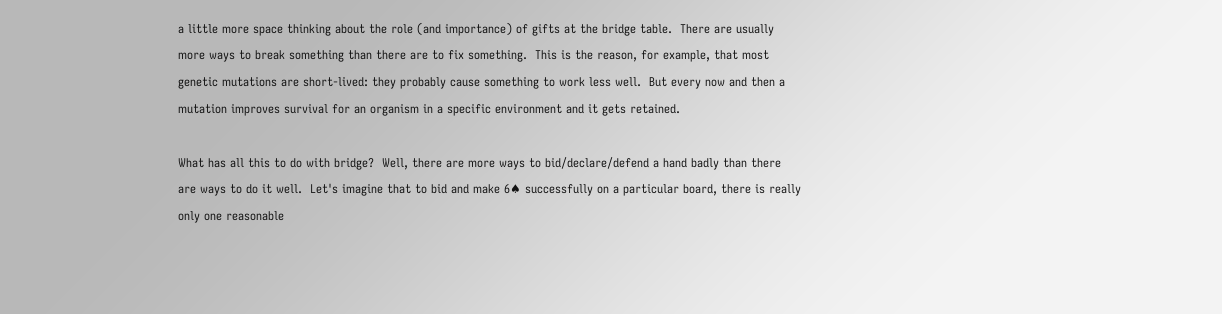a little more space thinking about the role (and importance) of gifts at the bridge table.  There are usually more ways to break something than there are to fix something.  This is the reason, for example, that most genetic mutations are short-lived: they probably cause something to work less well.  But every now and then a mutation improves survival for an organism in a specific environment and it gets retained.

What has all this to do with bridge?  Well, there are more ways to bid/declare/defend a hand badly than there are ways to do it well.  Let's imagine that to bid and make 6♠ successfully on a particular board, there is really only one reasonable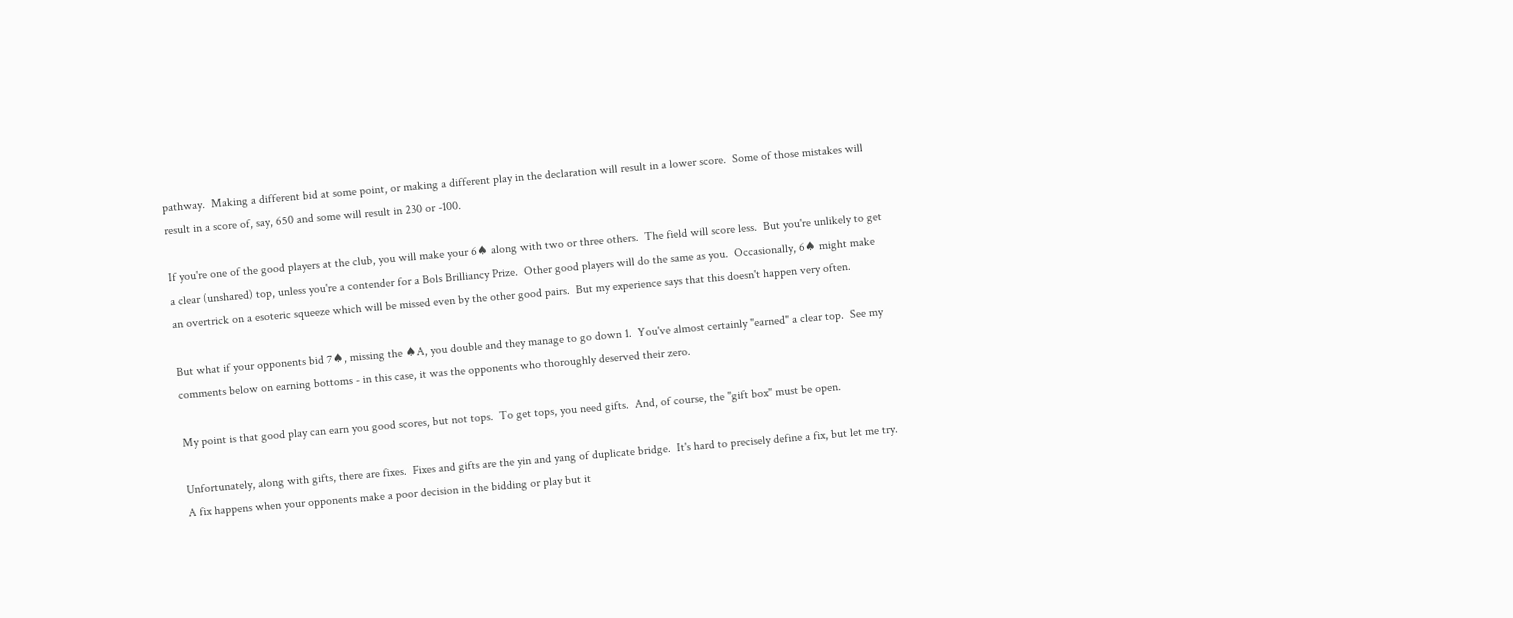pathway.  Making a different bid at some point, or making a different play in the declaration will result in a lower score.  Some of those mistakes will result in a score of, say, 650 and some will result in 230 or -100.

If you're one of the good players at the club, you will make your 6♠ along with two or three others.  The field will score less.  But you're unlikely to get a clear (unshared) top, unless you're a contender for a Bols Brilliancy Prize.  Other good players will do the same as you.  Occasionally, 6♠ might make an overtrick on a esoteric squeeze which will be missed even by the other good pairs.  But my experience says that this doesn't happen very often.

But what if your opponents bid 7♠, missing the ♠A, you double and they manage to go down 1.  You've almost certainly "earned" a clear top.  See my comments below on earning bottoms - in this case, it was the opponents who thoroughly deserved their zero.

My point is that good play can earn you good scores, but not tops.  To get tops, you need gifts.  And, of course, the "gift box" must be open.

Unfortunately, along with gifts, there are fixes.  Fixes and gifts are the yin and yang of duplicate bridge.  It's hard to precisely define a fix, but let me try.  A fix happens when your opponents make a poor decision in the bidding or play but it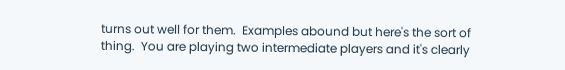turns out well for them.  Examples abound but here's the sort of thing.  You are playing two intermediate players and it's clearly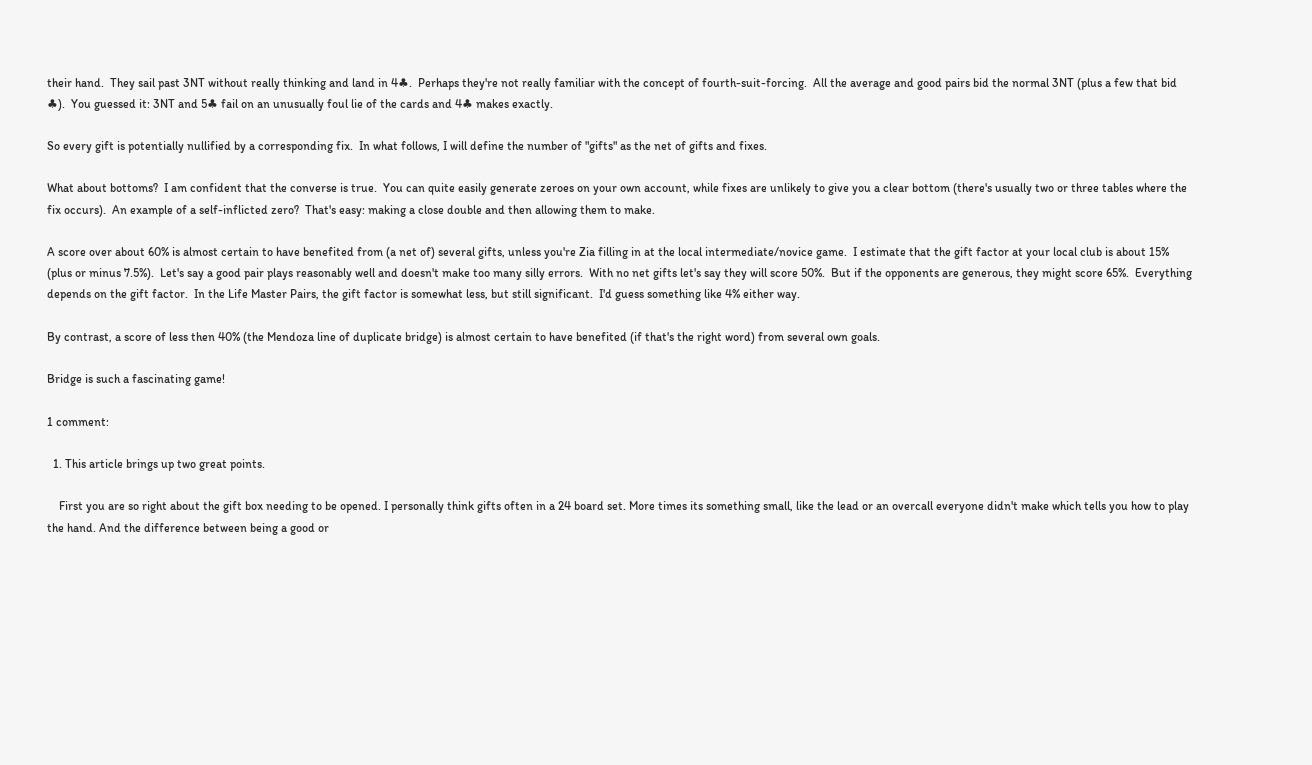their hand.  They sail past 3NT without really thinking and land in 4♣.  Perhaps they're not really familiar with the concept of fourth-suit-forcing.  All the average and good pairs bid the normal 3NT (plus a few that bid ♣).  You guessed it: 3NT and 5♣ fail on an unusually foul lie of the cards and 4♣ makes exactly.

So every gift is potentially nullified by a corresponding fix.  In what follows, I will define the number of "gifts" as the net of gifts and fixes.

What about bottoms?  I am confident that the converse is true.  You can quite easily generate zeroes on your own account, while fixes are unlikely to give you a clear bottom (there's usually two or three tables where the fix occurs).  An example of a self-inflicted zero?  That's easy: making a close double and then allowing them to make.

A score over about 60% is almost certain to have benefited from (a net of) several gifts, unless you're Zia filling in at the local intermediate/novice game.  I estimate that the gift factor at your local club is about 15% (plus or minus 7.5%).  Let's say a good pair plays reasonably well and doesn't make too many silly errors.  With no net gifts let's say they will score 50%.  But if the opponents are generous, they might score 65%.  Everything depends on the gift factor.  In the Life Master Pairs, the gift factor is somewhat less, but still significant.  I'd guess something like 4% either way.

By contrast, a score of less then 40% (the Mendoza line of duplicate bridge) is almost certain to have benefited (if that's the right word) from several own goals.

Bridge is such a fascinating game!

1 comment:

  1. This article brings up two great points.

    First you are so right about the gift box needing to be opened. I personally think gifts often in a 24 board set. More times its something small, like the lead or an overcall everyone didn't make which tells you how to play the hand. And the difference between being a good or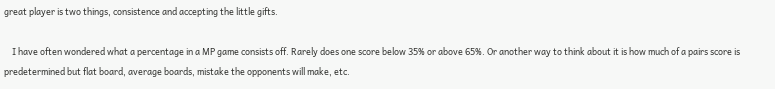great player is two things, consistence and accepting the little gifts.

    I have often wondered what a percentage in a MP game consists off. Rarely does one score below 35% or above 65%. Or another way to think about it is how much of a pairs score is predetermined but flat board, average boards, mistake the opponents will make, etc.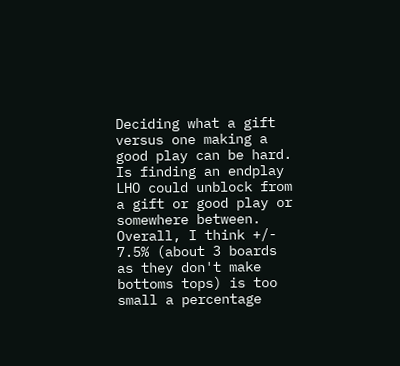Deciding what a gift versus one making a good play can be hard. Is finding an endplay LHO could unblock from a gift or good play or somewhere between. Overall, I think +/- 7.5% (about 3 boards as they don't make bottoms tops) is too small a percentage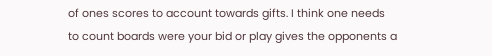of ones scores to account towards gifts. I think one needs to count boards were your bid or play gives the opponents a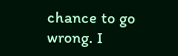chance to go wrong. I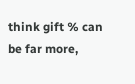think gift % can be far more,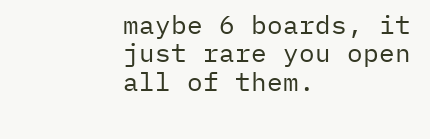maybe 6 boards, it just rare you open all of them.